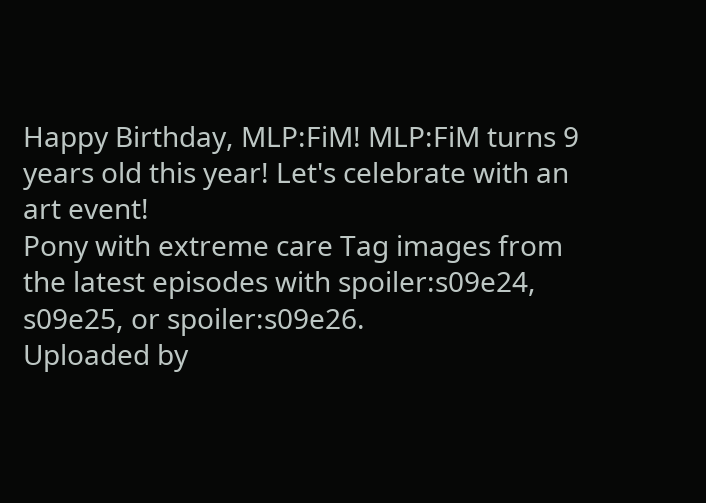Happy Birthday, MLP:FiM! MLP:FiM turns 9 years old this year! Let's celebrate with an art event!
Pony with extreme care Tag images from the latest episodes with spoiler:s09e24, s09e25, or spoiler:s09e26.
Uploaded by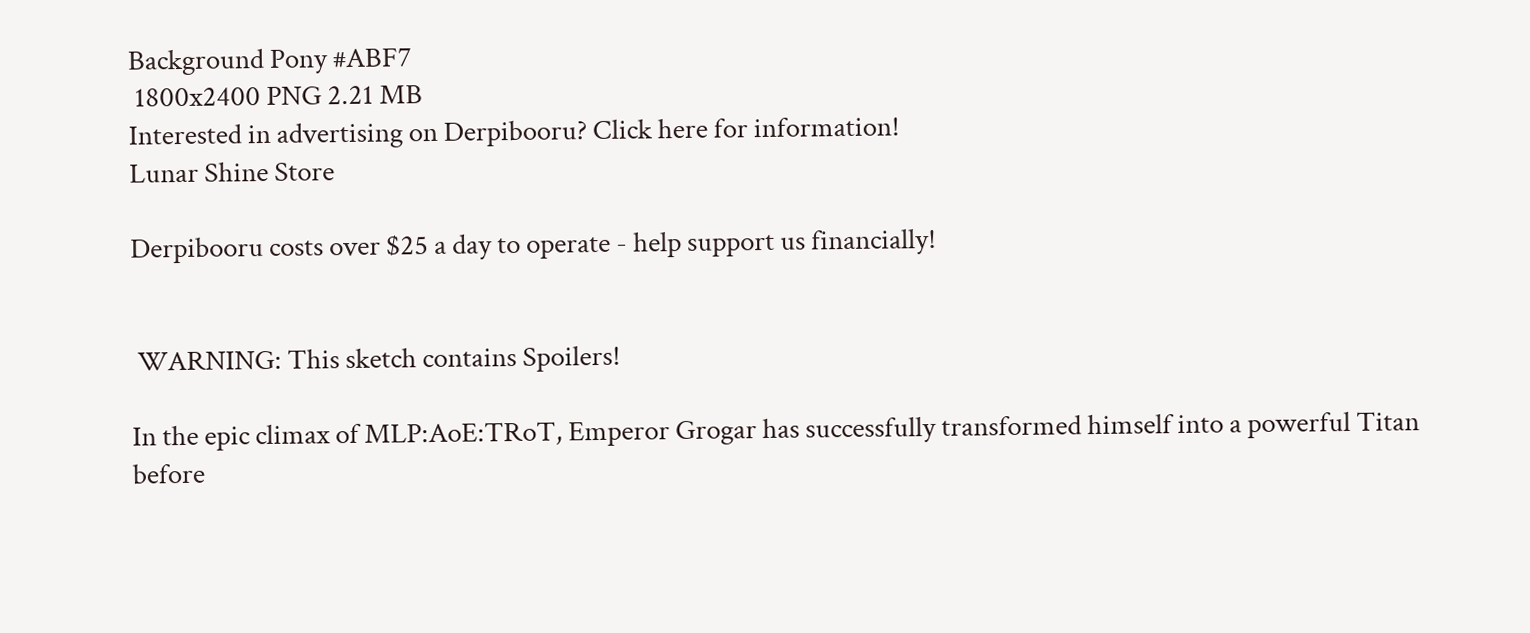Background Pony #ABF7
 1800x2400 PNG 2.21 MB
Interested in advertising on Derpibooru? Click here for information!
Lunar Shine Store

Derpibooru costs over $25 a day to operate - help support us financially!


 WARNING: This sketch contains Spoilers!

In the epic climax of MLP:AoE:TRoT, Emperor Grogar has successfully transformed himself into a powerful Titan before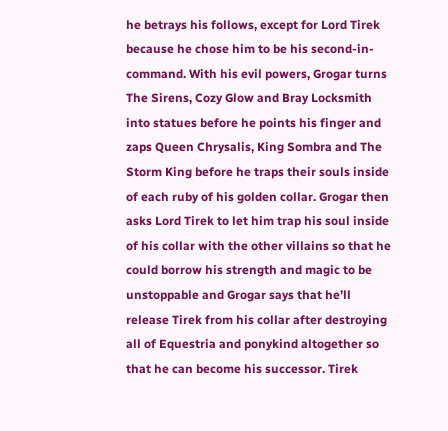he betrays his follows, except for Lord Tirek because he chose him to be his second-in-command. With his evil powers, Grogar turns The Sirens, Cozy Glow and Bray Locksmith into statues before he points his finger and zaps Queen Chrysalis, King Sombra and The Storm King before he traps their souls inside of each ruby of his golden collar. Grogar then asks Lord Tirek to let him trap his soul inside of his collar with the other villains so that he could borrow his strength and magic to be unstoppable and Grogar says that he’ll release Tirek from his collar after destroying all of Equestria and ponykind altogether so that he can become his successor. Tirek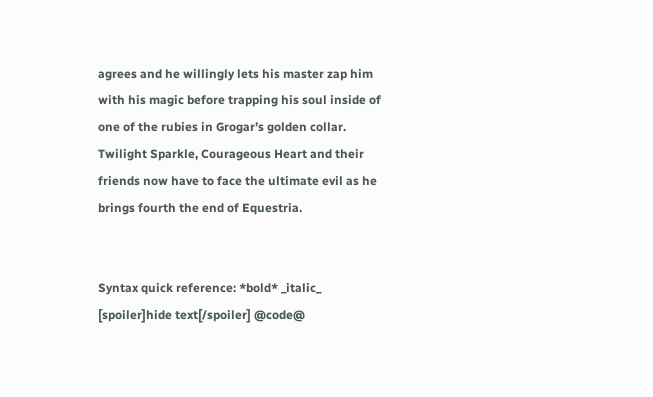agrees and he willingly lets his master zap him with his magic before trapping his soul inside of one of the rubies in Grogar’s golden collar. Twilight Sparkle, Courageous Heart and their friends now have to face the ultimate evil as he brings fourth the end of Equestria.


Syntax quick reference: *bold* _italic_ [spoiler]hide text[/spoiler] @code@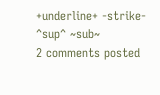+underline+ -strike- ^sup^ ~sub~
2 comments posted